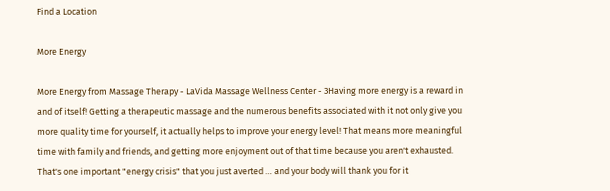Find a Location

More Energy

More Energy from Massage Therapy - LaVida Massage Wellness Center - 3Having more energy is a reward in and of itself! Getting a therapeutic massage and the numerous benefits associated with it not only give you more quality time for yourself, it actually helps to improve your energy level! That means more meaningful time with family and friends, and getting more enjoyment out of that time because you aren't exhausted.
That's one important "energy crisis" that you just averted … and your body will thank you for it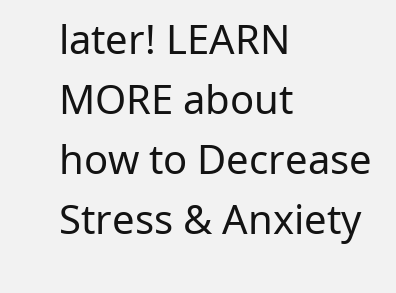later! LEARN MORE about how to Decrease Stress & Anxiety